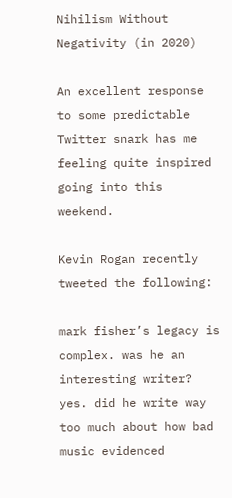Nihilism Without Negativity (in 2020)

An excellent response to some predictable Twitter snark has me feeling quite inspired going into this weekend.

Kevin Rogan recently tweeted the following:

mark fisher’s legacy is complex. was he an interesting writer? yes. did he write way too much about how bad music evidenced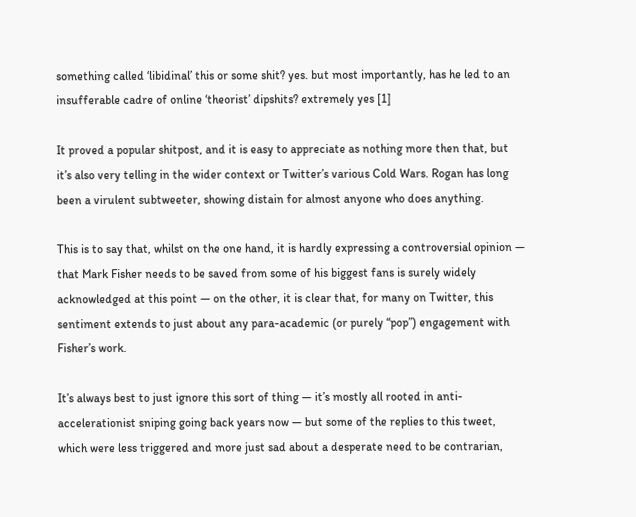something called ‘libidinal’ this or some shit? yes. but most importantly, has he led to an insufferable cadre of online ‘theorist’ dipshits? extremely yes [1]

It proved a popular shitpost, and it is easy to appreciate as nothing more then that, but it’s also very telling in the wider context or Twitter’s various Cold Wars. Rogan has long been a virulent subtweeter, showing distain for almost anyone who does anything.

This is to say that, whilst on the one hand, it is hardly expressing a controversial opinion — that Mark Fisher needs to be saved from some of his biggest fans is surely widely acknowledged at this point — on the other, it is clear that, for many on Twitter, this sentiment extends to just about any para-academic (or purely “pop”) engagement with Fisher’s work.

It’s always best to just ignore this sort of thing — it’s mostly all rooted in anti-accelerationist sniping going back years now — but some of the replies to this tweet, which were less triggered and more just sad about a desperate need to be contrarian,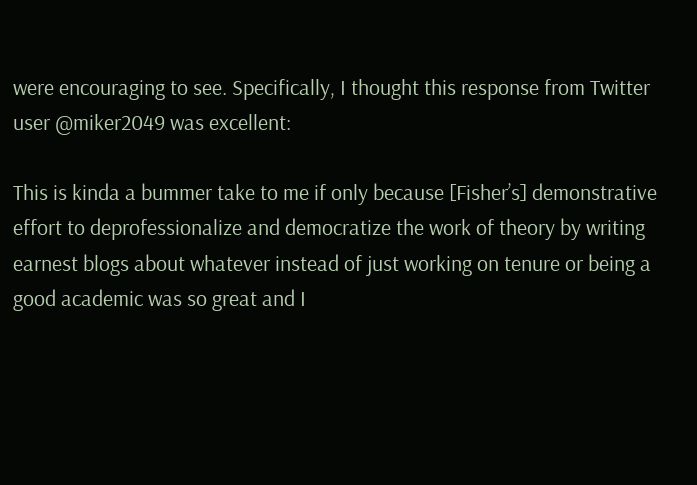were encouraging to see. Specifically, I thought this response from Twitter user @miker2049 was excellent:

This is kinda a bummer take to me if only because [Fisher’s] demonstrative effort to deprofessionalize and democratize the work of theory by writing earnest blogs about whatever instead of just working on tenure or being a good academic was so great and I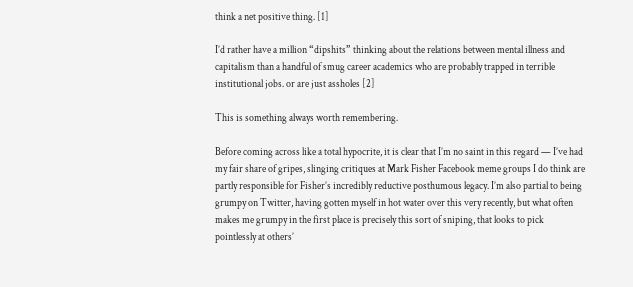think a net positive thing. [1]

I’d rather have a million “dipshits” thinking about the relations between mental illness and capitalism than a handful of smug career academics who are probably trapped in terrible institutional jobs. or are just assholes [2]

This is something always worth remembering.

Before coming across like a total hypocrite, it is clear that I’m no saint in this regard — I’ve had my fair share of gripes, slinging critiques at Mark Fisher Facebook meme groups I do think are partly responsible for Fisher’s incredibly reductive posthumous legacy. I’m also partial to being grumpy on Twitter, having gotten myself in hot water over this very recently, but what often makes me grumpy in the first place is precisely this sort of sniping, that looks to pick pointlessly at others’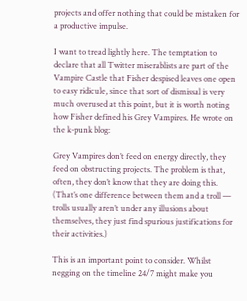projects and offer nothing that could be mistaken for a productive impulse.

I want to tread lightly here. The temptation to declare that all Twitter miserablists are part of the Vampire Castle that Fisher despised leaves one open to easy ridicule, since that sort of dismissal is very much overused at this point, but it is worth noting how Fisher defined his Grey Vampires. He wrote on the k-punk blog:

Grey Vampires don’t feed on energy directly, they feed on obstructing projects. The problem is that, often, they don’t know that they are doing this. (That’s one difference between them and a troll — trolls usually aren’t under any illusions about themselves, they just find spurious justifications for their activities.)

This is an important point to consider. Whilst negging on the timeline 24/7 might make you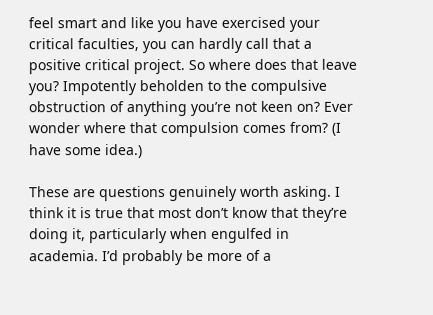feel smart and like you have exercised your critical faculties, you can hardly call that a positive critical project. So where does that leave you? Impotently beholden to the compulsive obstruction of anything you’re not keen on? Ever wonder where that compulsion comes from? (I have some idea.)

These are questions genuinely worth asking. I think it is true that most don’t know that they’re doing it, particularly when engulfed in academia. I’d probably be more of a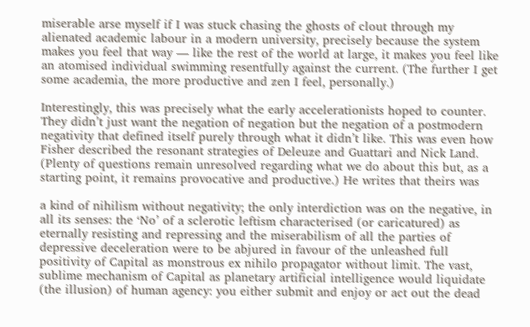miserable arse myself if I was stuck chasing the ghosts of clout through my alienated academic labour in a modern university, precisely because the system makes you feel that way — like the rest of the world at large, it makes you feel like an atomised individual swimming resentfully against the current. (The further I get some academia, the more productive and zen I feel, personally.)

Interestingly, this was precisely what the early accelerationists hoped to counter. They didn’t just want the negation of negation but the negation of a postmodern negativity that defined itself purely through what it didn’t like. This was even how Fisher described the resonant strategies of Deleuze and Guattari and Nick Land. (Plenty of questions remain unresolved regarding what we do about this but, as a starting point, it remains provocative and productive.) He writes that theirs was

a kind of nihilism without negativity; the only interdiction was on the negative, in all its senses: the ‘No’ of a sclerotic leftism characterised (or caricatured) as eternally resisting and repressing and the miserabilism of all the parties of depressive deceleration were to be abjured in favour of the unleashed full positivity of Capital as monstrous ex nihilo propagator without limit. The vast, sublime mechanism of Capital as planetary artificial intelligence would liquidate (the illusion) of human agency: you either submit and enjoy or act out the dead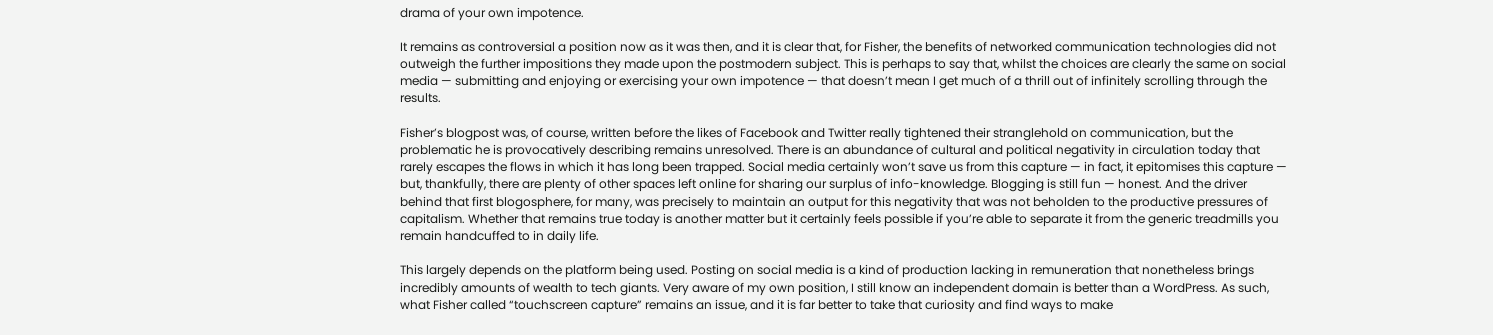drama of your own impotence.

It remains as controversial a position now as it was then, and it is clear that, for Fisher, the benefits of networked communication technologies did not outweigh the further impositions they made upon the postmodern subject. This is perhaps to say that, whilst the choices are clearly the same on social media — submitting and enjoying or exercising your own impotence — that doesn’t mean I get much of a thrill out of infinitely scrolling through the results.

Fisher’s blogpost was, of course, written before the likes of Facebook and Twitter really tightened their stranglehold on communication, but the problematic he is provocatively describing remains unresolved. There is an abundance of cultural and political negativity in circulation today that rarely escapes the flows in which it has long been trapped. Social media certainly won’t save us from this capture — in fact, it epitomises this capture — but, thankfully, there are plenty of other spaces left online for sharing our surplus of info-knowledge. Blogging is still fun — honest. And the driver behind that first blogosphere, for many, was precisely to maintain an output for this negativity that was not beholden to the productive pressures of capitalism. Whether that remains true today is another matter but it certainly feels possible if you’re able to separate it from the generic treadmills you remain handcuffed to in daily life.

This largely depends on the platform being used. Posting on social media is a kind of production lacking in remuneration that nonetheless brings incredibly amounts of wealth to tech giants. Very aware of my own position, I still know an independent domain is better than a WordPress. As such, what Fisher called “touchscreen capture” remains an issue, and it is far better to take that curiosity and find ways to make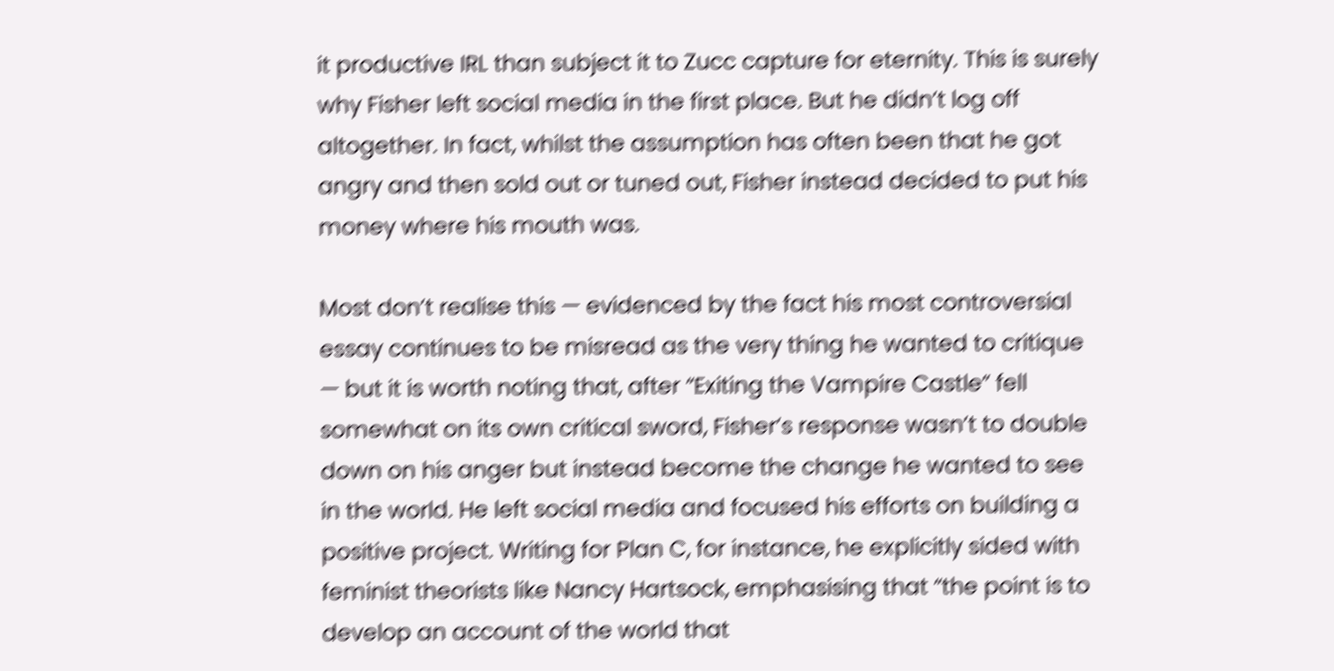it productive IRL than subject it to Zucc capture for eternity. This is surely why Fisher left social media in the first place. But he didn’t log off altogether. In fact, whilst the assumption has often been that he got angry and then sold out or tuned out, Fisher instead decided to put his money where his mouth was.

Most don’t realise this — evidenced by the fact his most controversial essay continues to be misread as the very thing he wanted to critique — but it is worth noting that, after “Exiting the Vampire Castle” fell somewhat on its own critical sword, Fisher’s response wasn’t to double down on his anger but instead become the change he wanted to see in the world. He left social media and focused his efforts on building a positive project. Writing for Plan C, for instance, he explicitly sided with feminist theorists like Nancy Hartsock, emphasising that “the point is to develop an account of the world that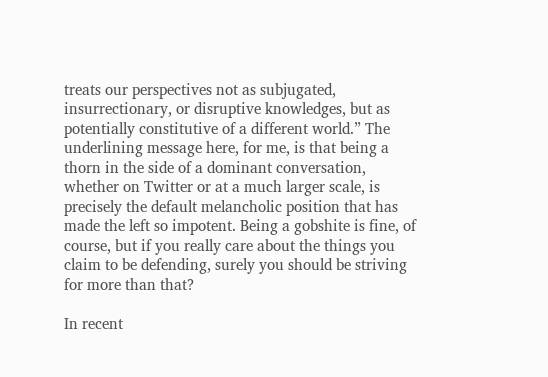treats our perspectives not as subjugated, insurrectionary, or disruptive knowledges, but as potentially constitutive of a different world.” The underlining message here, for me, is that being a thorn in the side of a dominant conversation, whether on Twitter or at a much larger scale, is precisely the default melancholic position that has made the left so impotent. Being a gobshite is fine, of course, but if you really care about the things you claim to be defending, surely you should be striving for more than that?

In recent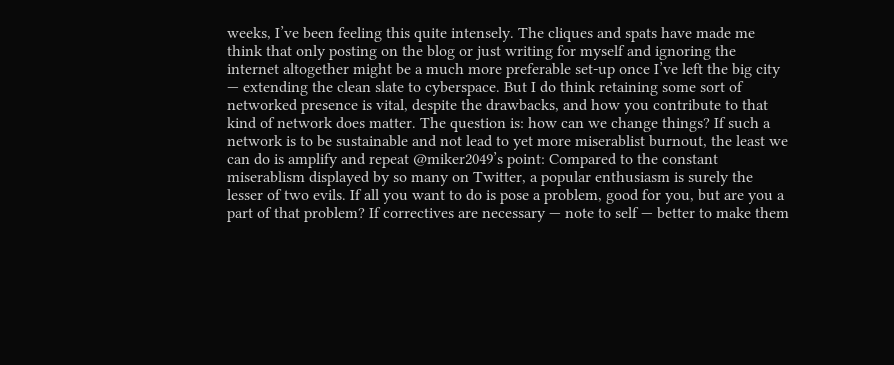weeks, I’ve been feeling this quite intensely. The cliques and spats have made me think that only posting on the blog or just writing for myself and ignoring the internet altogether might be a much more preferable set-up once I’ve left the big city — extending the clean slate to cyberspace. But I do think retaining some sort of networked presence is vital, despite the drawbacks, and how you contribute to that kind of network does matter. The question is: how can we change things? If such a network is to be sustainable and not lead to yet more miserablist burnout, the least we can do is amplify and repeat @miker2049’s point: Compared to the constant miserablism displayed by so many on Twitter, a popular enthusiasm is surely the lesser of two evils. If all you want to do is pose a problem, good for you, but are you a part of that problem? If correctives are necessary — note to self — better to make them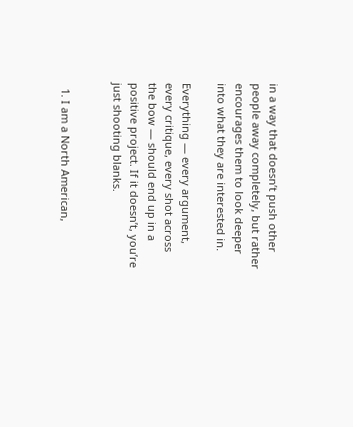in a way that doesn’t push other people away completely, but rather encourages them to look deeper into what they are interested in.

Everything — every argument, every critique, every shot across the bow — should end up in a positive project. If it doesn’t, you’re just shooting blanks.


  1. I am a North American,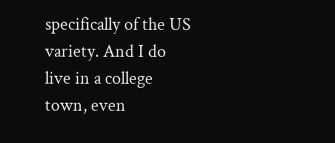specifically of the US variety. And I do live in a college town, even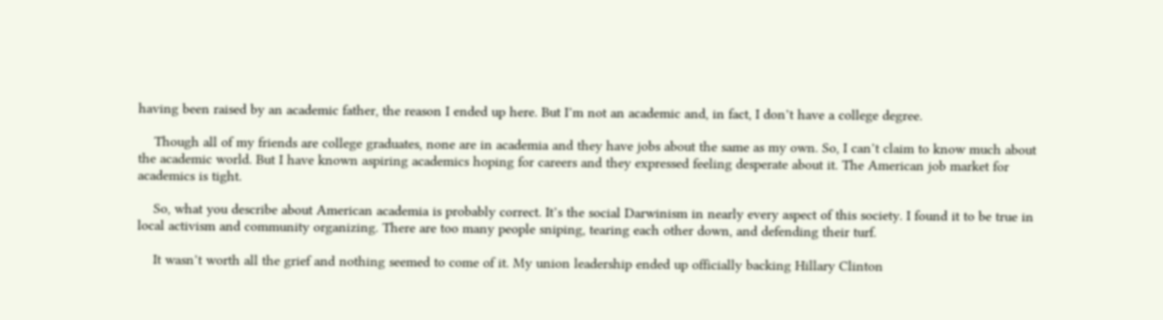having been raised by an academic father, the reason I ended up here. But I’m not an academic and, in fact, I don’t have a college degree.

    Though all of my friends are college graduates, none are in academia and they have jobs about the same as my own. So, I can’t claim to know much about the academic world. But I have known aspiring academics hoping for careers and they expressed feeling desperate about it. The American job market for academics is tight.

    So, what you describe about American academia is probably correct. It’s the social Darwinism in nearly every aspect of this society. I found it to be true in local activism and community organizing. There are too many people sniping, tearing each other down, and defending their turf.

    It wasn’t worth all the grief and nothing seemed to come of it. My union leadership ended up officially backing Hillary Clinton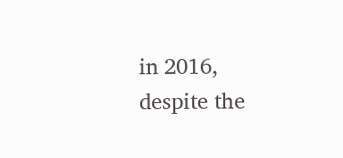in 2016, despite the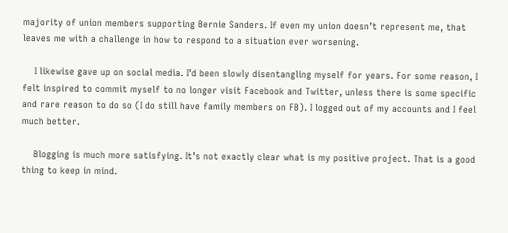majority of union members supporting Bernie Sanders. If even my union doesn’t represent me, that leaves me with a challenge in how to respond to a situation ever worsening.

    I likewise gave up on social media. I’d been slowly disentangling myself for years. For some reason, I felt inspired to commit myself to no longer visit Facebook and Twitter, unless there is some specific and rare reason to do so (I do still have family members on FB). I logged out of my accounts and I feel much better.

    Blogging is much more satisfying. It’s not exactly clear what is my positive project. That is a good thing to keep in mind.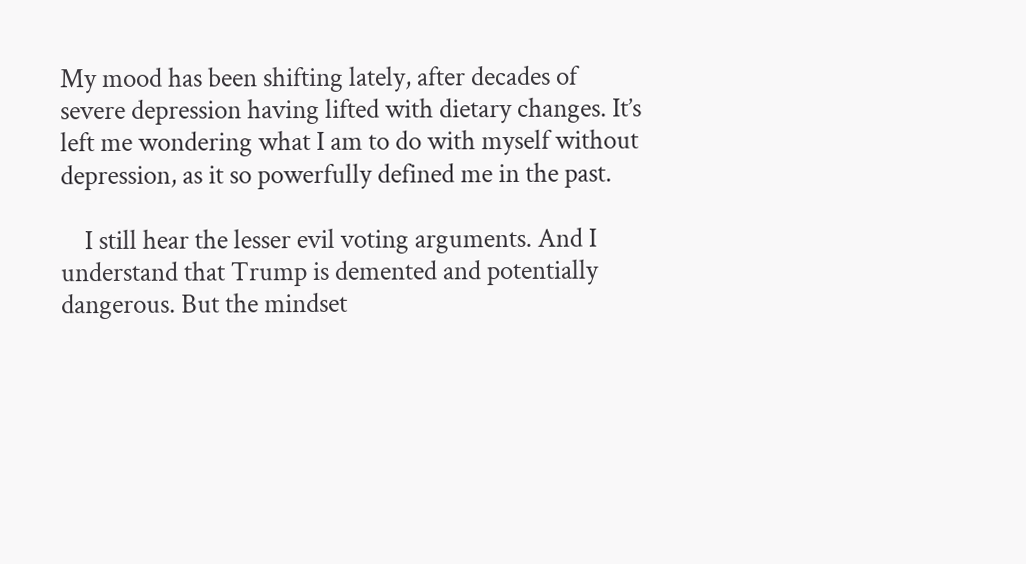My mood has been shifting lately, after decades of severe depression having lifted with dietary changes. It’s left me wondering what I am to do with myself without depression, as it so powerfully defined me in the past.

    I still hear the lesser evil voting arguments. And I understand that Trump is demented and potentially dangerous. But the mindset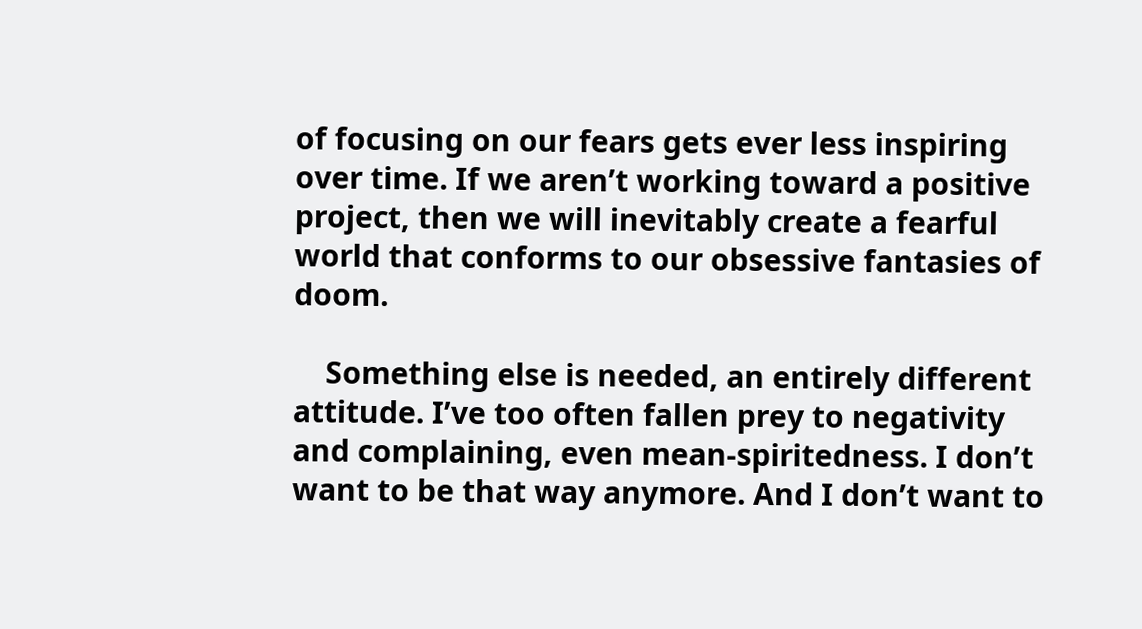of focusing on our fears gets ever less inspiring over time. If we aren’t working toward a positive project, then we will inevitably create a fearful world that conforms to our obsessive fantasies of doom.

    Something else is needed, an entirely different attitude. I’ve too often fallen prey to negativity and complaining, even mean-spiritedness. I don’t want to be that way anymore. And I don’t want to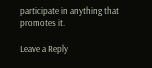participate in anything that promotes it.

Leave a Reply